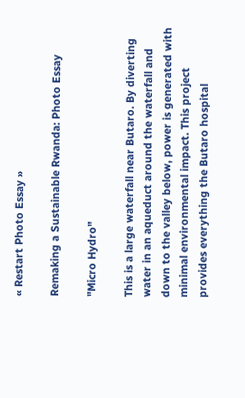« Restart Photo Essay »

Remaking a Sustainable Rwanda: Photo Essay

"Micro Hydro"

This is a large waterfall near Butaro. By diverting water in an aqueduct around the waterfall and down to the valley below, power is generated with minimal environmental impact. This project provides everything the Butaro hospital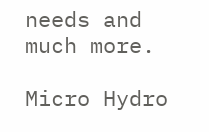needs and much more.

Micro Hydro